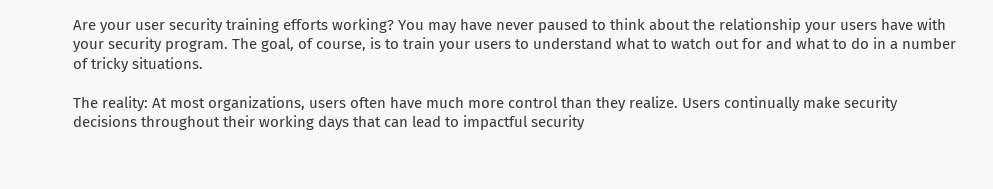Are your user security training efforts working? You may have never paused to think about the relationship your users have with your security program. The goal, of course, is to train your users to understand what to watch out for and what to do in a number of tricky situations.

The reality: At most organizations, users often have much more control than they realize. Users continually make security decisions throughout their working days that can lead to impactful security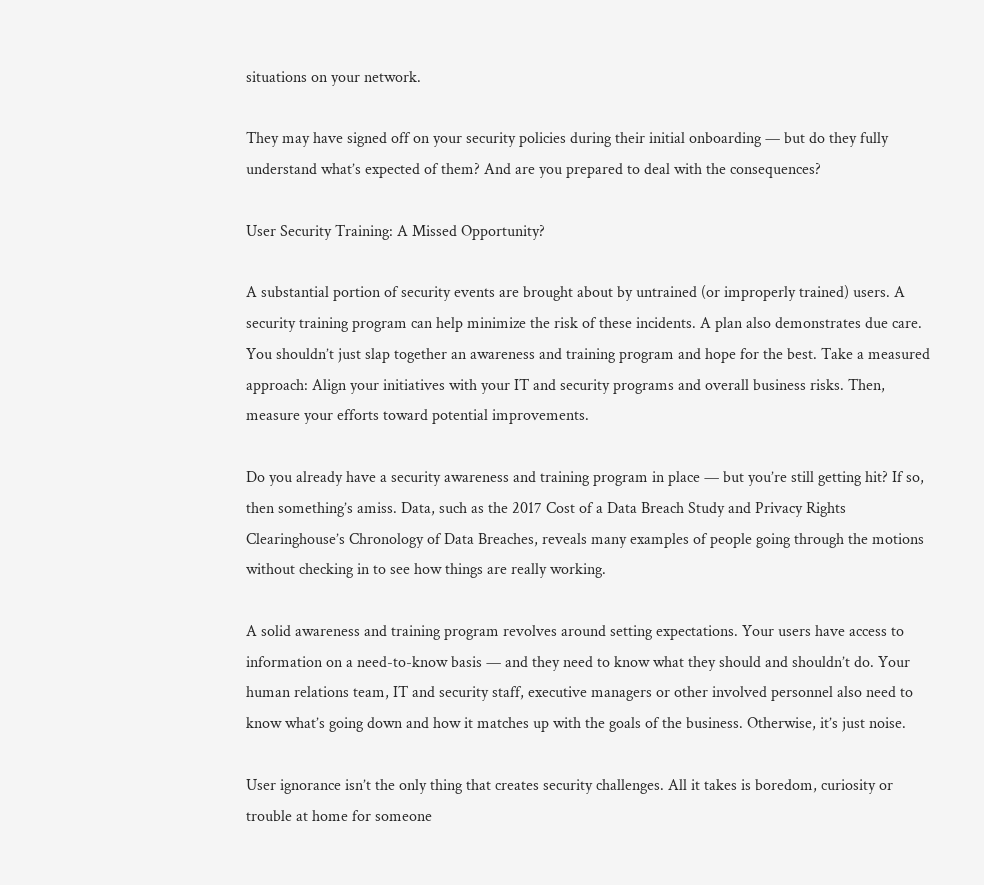situations on your network.

They may have signed off on your security policies during their initial onboarding — but do they fully understand what’s expected of them? And are you prepared to deal with the consequences?

User Security Training: A Missed Opportunity?

A substantial portion of security events are brought about by untrained (or improperly trained) users. A security training program can help minimize the risk of these incidents. A plan also demonstrates due care. You shouldn’t just slap together an awareness and training program and hope for the best. Take a measured approach: Align your initiatives with your IT and security programs and overall business risks. Then, measure your efforts toward potential improvements.

Do you already have a security awareness and training program in place — but you’re still getting hit? If so, then something’s amiss. Data, such as the 2017 Cost of a Data Breach Study and Privacy Rights Clearinghouse’s Chronology of Data Breaches, reveals many examples of people going through the motions without checking in to see how things are really working.

A solid awareness and training program revolves around setting expectations. Your users have access to information on a need-to-know basis — and they need to know what they should and shouldn’t do. Your human relations team, IT and security staff, executive managers or other involved personnel also need to know what’s going down and how it matches up with the goals of the business. Otherwise, it’s just noise.

User ignorance isn’t the only thing that creates security challenges. All it takes is boredom, curiosity or trouble at home for someone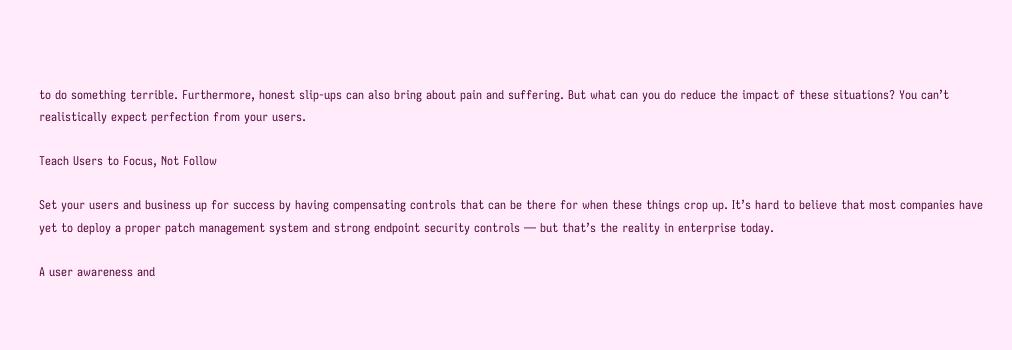to do something terrible. Furthermore, honest slip-ups can also bring about pain and suffering. But what can you do reduce the impact of these situations? You can’t realistically expect perfection from your users.

Teach Users to Focus, Not Follow

Set your users and business up for success by having compensating controls that can be there for when these things crop up. It’s hard to believe that most companies have yet to deploy a proper patch management system and strong endpoint security controls — but that’s the reality in enterprise today.

A user awareness and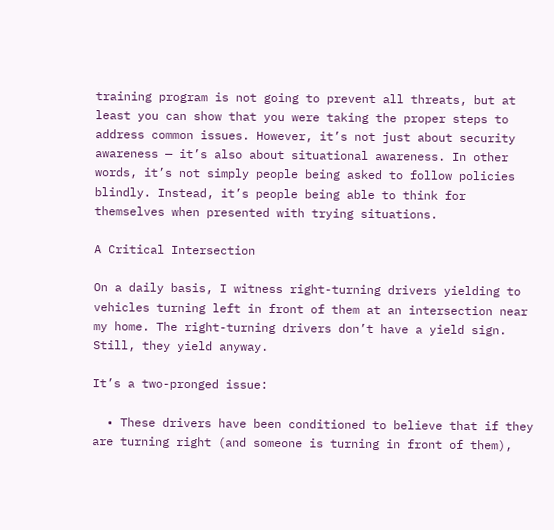training program is not going to prevent all threats, but at least you can show that you were taking the proper steps to address common issues. However, it’s not just about security awareness — it’s also about situational awareness. In other words, it’s not simply people being asked to follow policies blindly. Instead, it’s people being able to think for themselves when presented with trying situations.

A Critical Intersection

On a daily basis, I witness right-turning drivers yielding to vehicles turning left in front of them at an intersection near my home. The right-turning drivers don’t have a yield sign. Still, they yield anyway.

It’s a two-pronged issue:

  • These drivers have been conditioned to believe that if they are turning right (and someone is turning in front of them),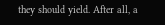they should yield. After all, a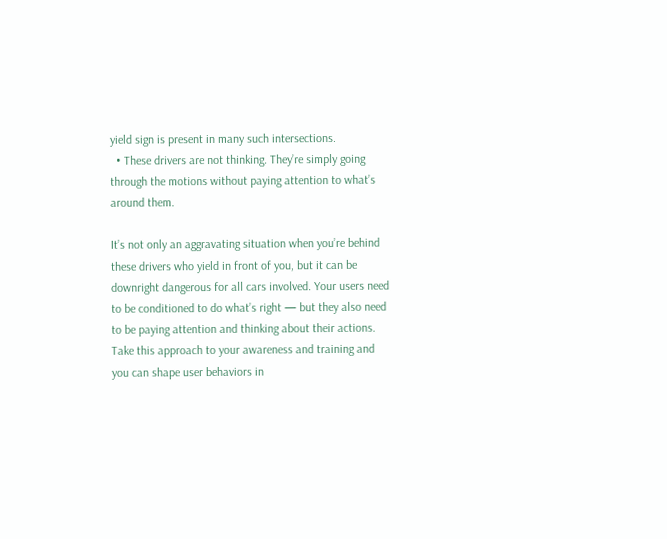yield sign is present in many such intersections.
  • These drivers are not thinking. They’re simply going through the motions without paying attention to what’s around them.

It’s not only an aggravating situation when you’re behind these drivers who yield in front of you, but it can be downright dangerous for all cars involved. Your users need to be conditioned to do what’s right — but they also need to be paying attention and thinking about their actions. Take this approach to your awareness and training and you can shape user behaviors in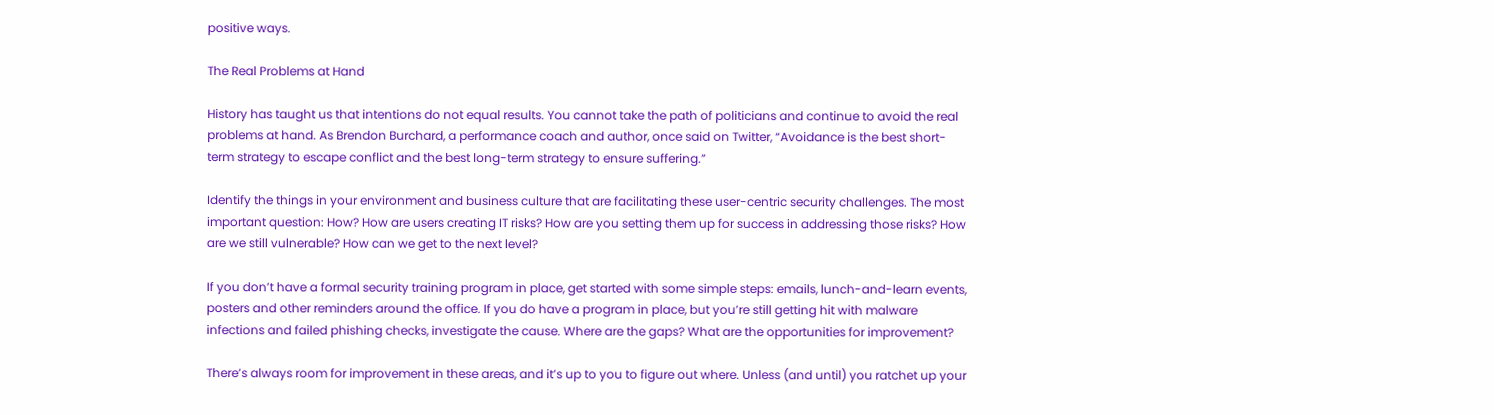positive ways.

The Real Problems at Hand

History has taught us that intentions do not equal results. You cannot take the path of politicians and continue to avoid the real problems at hand. As Brendon Burchard, a performance coach and author, once said on Twitter, “Avoidance is the best short-term strategy to escape conflict and the best long-term strategy to ensure suffering.”

Identify the things in your environment and business culture that are facilitating these user-centric security challenges. The most important question: How? How are users creating IT risks? How are you setting them up for success in addressing those risks? How are we still vulnerable? How can we get to the next level?

If you don’t have a formal security training program in place, get started with some simple steps: emails, lunch-and-learn events, posters and other reminders around the office. If you do have a program in place, but you’re still getting hit with malware infections and failed phishing checks, investigate the cause. Where are the gaps? What are the opportunities for improvement?

There’s always room for improvement in these areas, and it’s up to you to figure out where. Unless (and until) you ratchet up your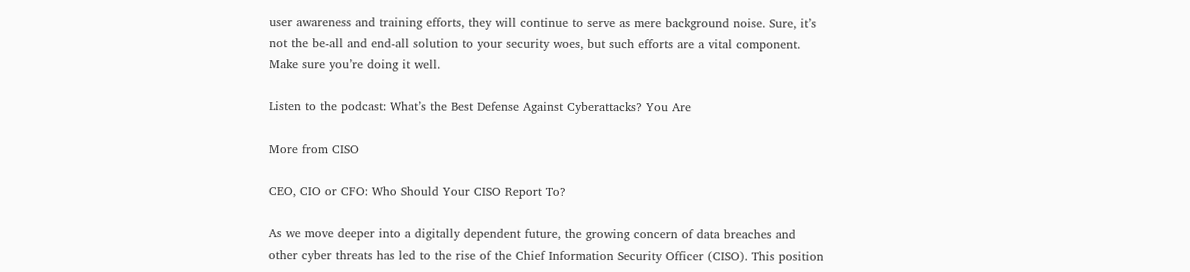user awareness and training efforts, they will continue to serve as mere background noise. Sure, it’s not the be-all and end-all solution to your security woes, but such efforts are a vital component. Make sure you’re doing it well.

Listen to the podcast: What’s the Best Defense Against Cyberattacks? You Are

More from CISO

CEO, CIO or CFO: Who Should Your CISO Report To?

As we move deeper into a digitally dependent future, the growing concern of data breaches and other cyber threats has led to the rise of the Chief Information Security Officer (CISO). This position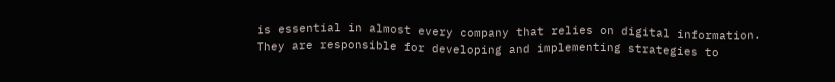is essential in almost every company that relies on digital information. They are responsible for developing and implementing strategies to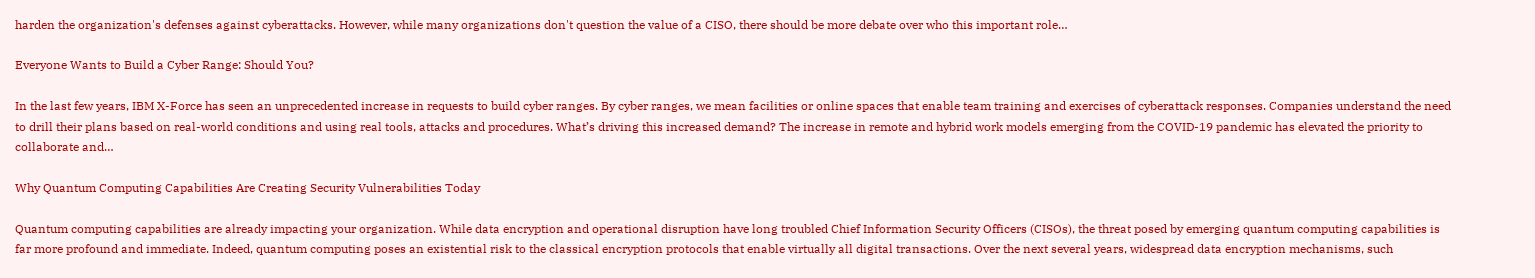harden the organization's defenses against cyberattacks. However, while many organizations don't question the value of a CISO, there should be more debate over who this important role…

Everyone Wants to Build a Cyber Range: Should You?

In the last few years, IBM X-Force has seen an unprecedented increase in requests to build cyber ranges. By cyber ranges, we mean facilities or online spaces that enable team training and exercises of cyberattack responses. Companies understand the need to drill their plans based on real-world conditions and using real tools, attacks and procedures. What’s driving this increased demand? The increase in remote and hybrid work models emerging from the COVID-19 pandemic has elevated the priority to collaborate and…

Why Quantum Computing Capabilities Are Creating Security Vulnerabilities Today

Quantum computing capabilities are already impacting your organization. While data encryption and operational disruption have long troubled Chief Information Security Officers (CISOs), the threat posed by emerging quantum computing capabilities is far more profound and immediate. Indeed, quantum computing poses an existential risk to the classical encryption protocols that enable virtually all digital transactions. Over the next several years, widespread data encryption mechanisms, such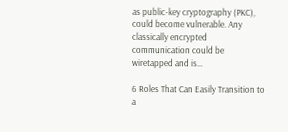as public-key cryptography (PKC), could become vulnerable. Any classically encrypted communication could be wiretapped and is…

6 Roles That Can Easily Transition to a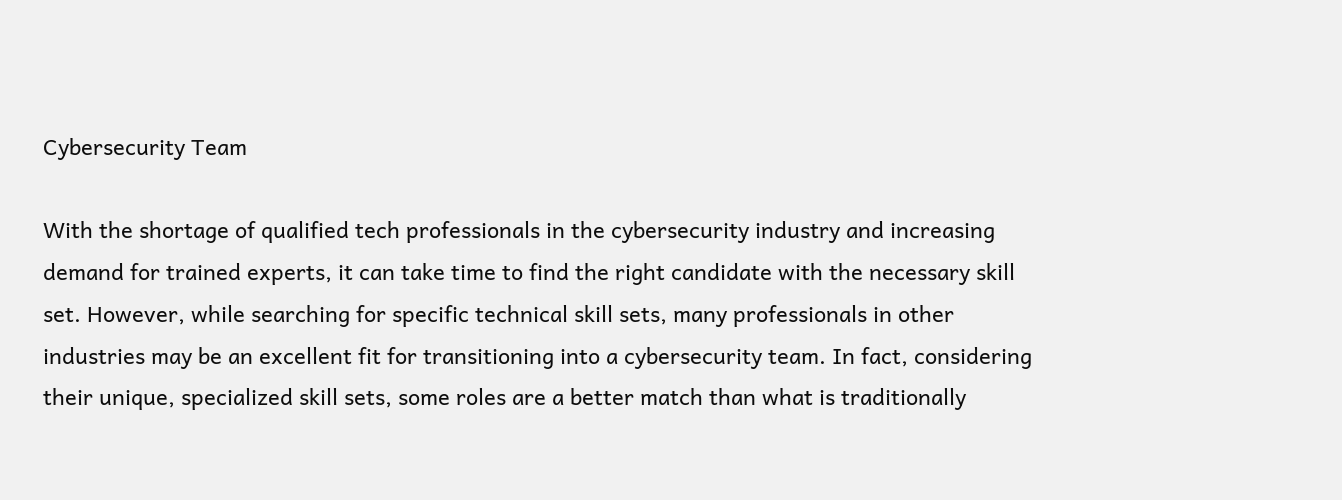Cybersecurity Team

With the shortage of qualified tech professionals in the cybersecurity industry and increasing demand for trained experts, it can take time to find the right candidate with the necessary skill set. However, while searching for specific technical skill sets, many professionals in other industries may be an excellent fit for transitioning into a cybersecurity team. In fact, considering their unique, specialized skill sets, some roles are a better match than what is traditionally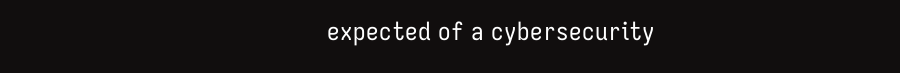expected of a cybersecurity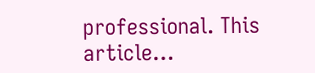professional. This article…